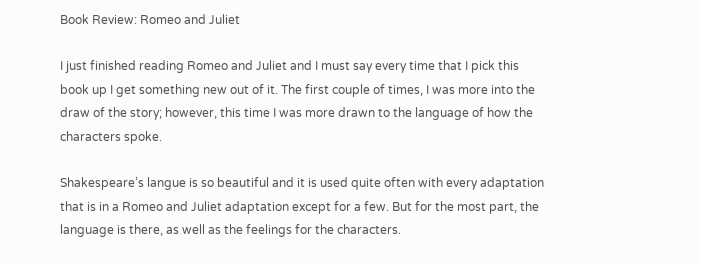Book Review: Romeo and Juliet

I just finished reading Romeo and Juliet and I must say every time that I pick this book up I get something new out of it. The first couple of times, I was more into the draw of the story; however, this time I was more drawn to the language of how the characters spoke.

Shakespeare’s langue is so beautiful and it is used quite often with every adaptation that is in a Romeo and Juliet adaptation except for a few. But for the most part, the language is there, as well as the feelings for the characters.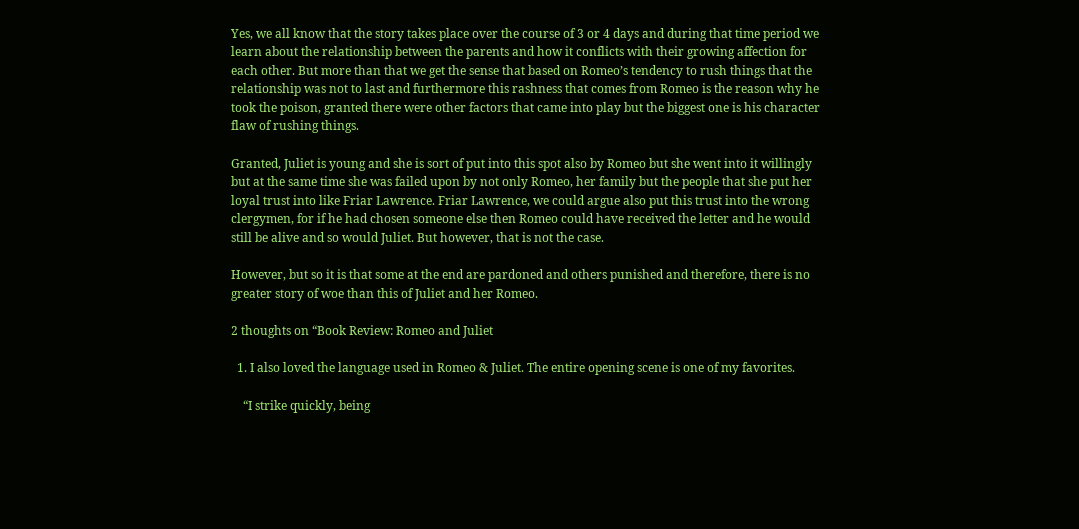Yes, we all know that the story takes place over the course of 3 or 4 days and during that time period we learn about the relationship between the parents and how it conflicts with their growing affection for each other. But more than that we get the sense that based on Romeo’s tendency to rush things that the relationship was not to last and furthermore this rashness that comes from Romeo is the reason why he took the poison, granted there were other factors that came into play but the biggest one is his character flaw of rushing things.

Granted, Juliet is young and she is sort of put into this spot also by Romeo but she went into it willingly but at the same time she was failed upon by not only Romeo, her family but the people that she put her loyal trust into like Friar Lawrence. Friar Lawrence, we could argue also put this trust into the wrong clergymen, for if he had chosen someone else then Romeo could have received the letter and he would still be alive and so would Juliet. But however, that is not the case.

However, but so it is that some at the end are pardoned and others punished and therefore, there is no greater story of woe than this of Juliet and her Romeo.

2 thoughts on “Book Review: Romeo and Juliet

  1. I also loved the language used in Romeo & Juliet. The entire opening scene is one of my favorites.

    “I strike quickly, being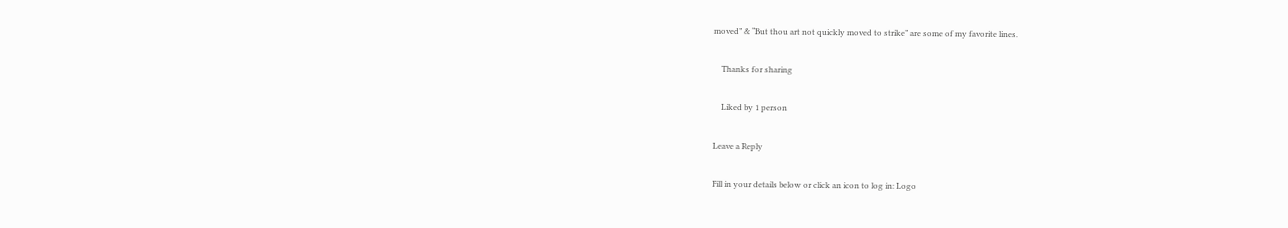moved” & “But thou art not quickly moved to strike” are some of my favorite lines.

    Thanks for sharing

    Liked by 1 person

Leave a Reply

Fill in your details below or click an icon to log in: Logo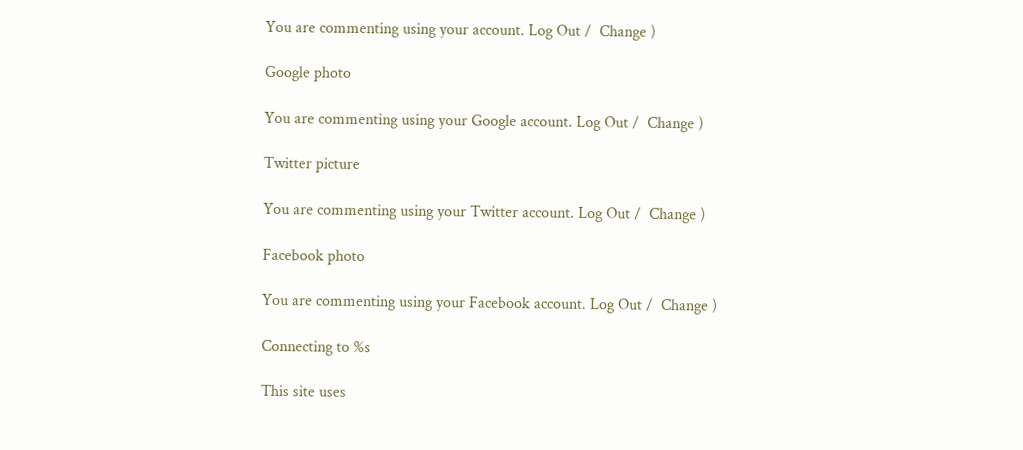You are commenting using your account. Log Out /  Change )

Google photo

You are commenting using your Google account. Log Out /  Change )

Twitter picture

You are commenting using your Twitter account. Log Out /  Change )

Facebook photo

You are commenting using your Facebook account. Log Out /  Change )

Connecting to %s

This site uses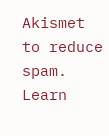Akismet to reduce spam. Learn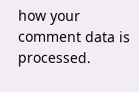how your comment data is processed.